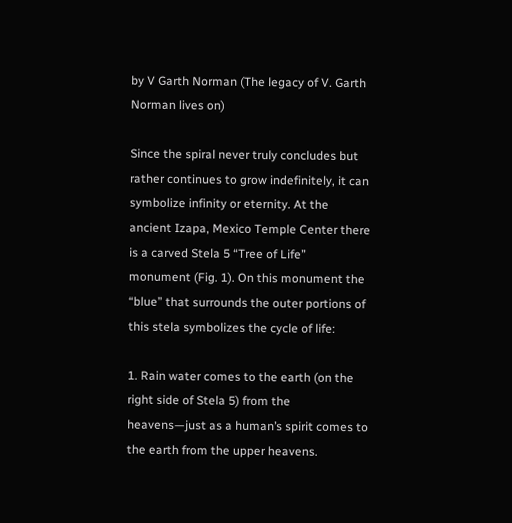by V Garth Norman (The legacy of V. Garth Norman lives on)

Since the spiral never truly concludes but rather continues to grow indefinitely, it can symbolize infinity or eternity. At the ancient Izapa, Mexico Temple Center there is a carved Stela 5 “Tree of Life” monument (Fig. 1). On this monument the “blue” that surrounds the outer portions of this stela symbolizes the cycle of life:

1. Rain water comes to the earth (on the right side of Stela 5) from the heavens—just as a human’s spirit comes to the earth from the upper heavens.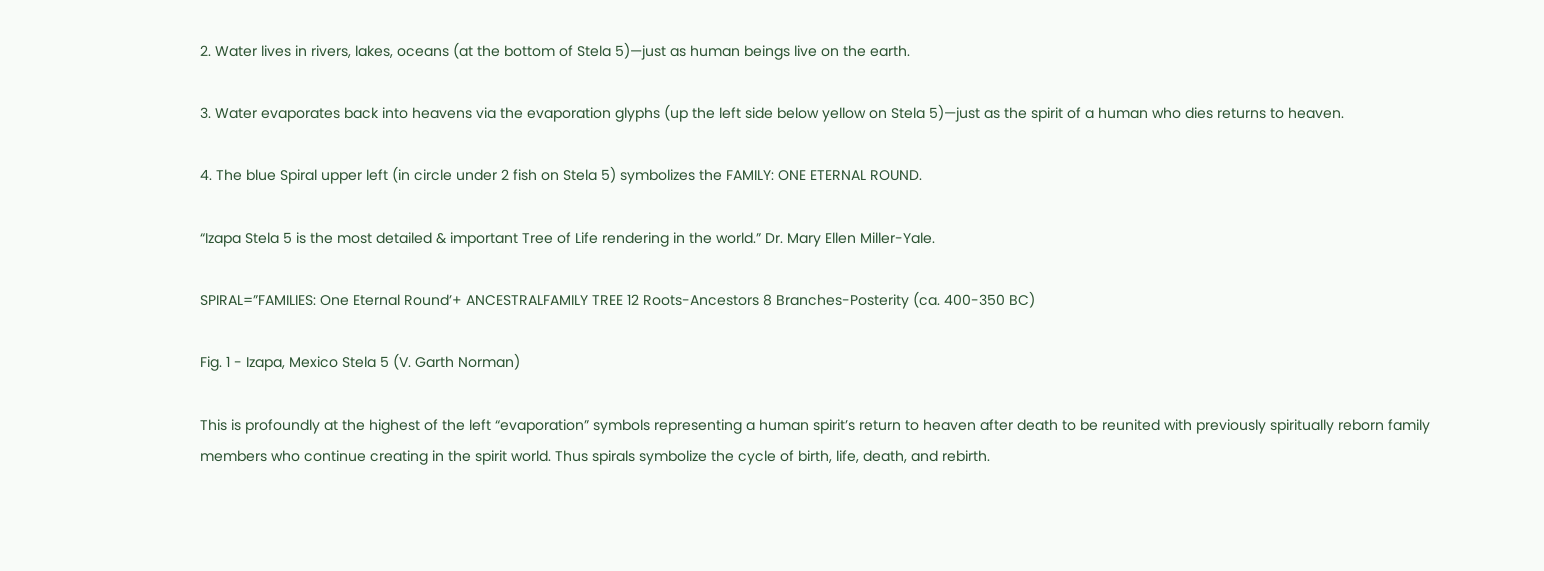2. Water lives in rivers, lakes, oceans (at the bottom of Stela 5)—just as human beings live on the earth.

3. Water evaporates back into heavens via the evaporation glyphs (up the left side below yellow on Stela 5)—just as the spirit of a human who dies returns to heaven.

4. The blue Spiral upper left (in circle under 2 fish on Stela 5) symbolizes the FAMILY: ONE ETERNAL ROUND.

“Izapa Stela 5 is the most detailed & important Tree of Life rendering in the world.” Dr. Mary Ellen Miller-Yale.

SPIRAL=”FAMILIES: One Eternal Round’+ ANCESTRALFAMILY TREE 12 Roots-Ancestors 8 Branches-Posterity (ca. 400-350 BC)

Fig. 1 - Izapa, Mexico Stela 5 (V. Garth Norman)

This is profoundly at the highest of the left “evaporation” symbols representing a human spirit’s return to heaven after death to be reunited with previously spiritually reborn family members who continue creating in the spirit world. Thus spirals symbolize the cycle of birth, life, death, and rebirth.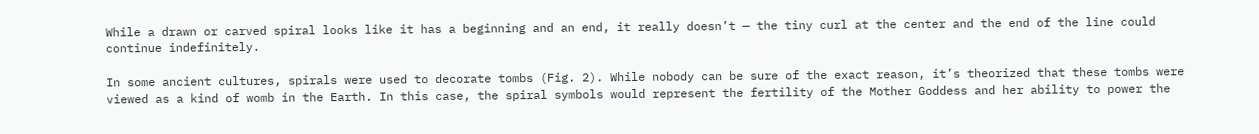While a drawn or carved spiral looks like it has a beginning and an end, it really doesn’t — the tiny curl at the center and the end of the line could continue indefinitely.

In some ancient cultures, spirals were used to decorate tombs (Fig. 2). While nobody can be sure of the exact reason, it’s theorized that these tombs were viewed as a kind of womb in the Earth. In this case, the spiral symbols would represent the fertility of the Mother Goddess and her ability to power the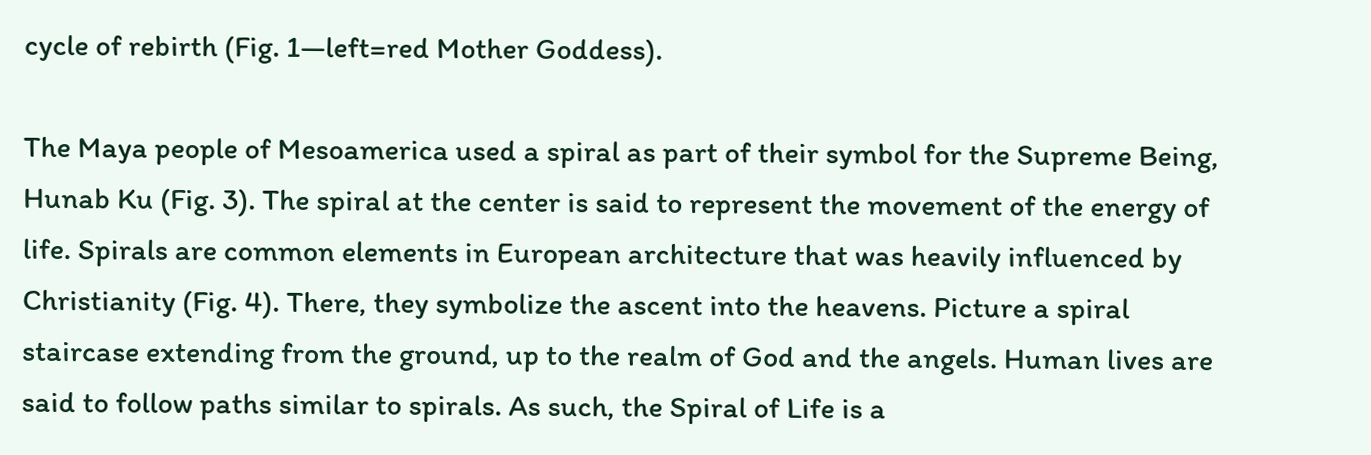cycle of rebirth (Fig. 1—left=red Mother Goddess).

The Maya people of Mesoamerica used a spiral as part of their symbol for the Supreme Being, Hunab Ku (Fig. 3). The spiral at the center is said to represent the movement of the energy of life. Spirals are common elements in European architecture that was heavily influenced by Christianity (Fig. 4). There, they symbolize the ascent into the heavens. Picture a spiral staircase extending from the ground, up to the realm of God and the angels. Human lives are said to follow paths similar to spirals. As such, the Spiral of Life is a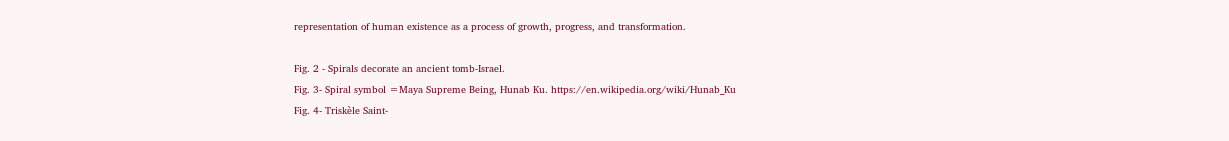representation of human existence as a process of growth, progress, and transformation.

Fig. 2 - Spirals decorate an ancient tomb-Israel.
Fig. 3- Spiral symbol =Maya Supreme Being, Hunab Ku. https://en.wikipedia.org/wiki/Hunab_Ku
Fig. 4- Triskèle Saint-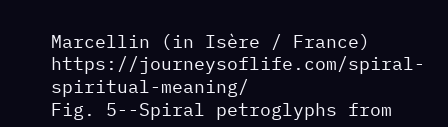Marcellin (in Isère / France) https://journeysoflife.com/spiral-spiritual-meaning/
Fig. 5--Spiral petroglyphs from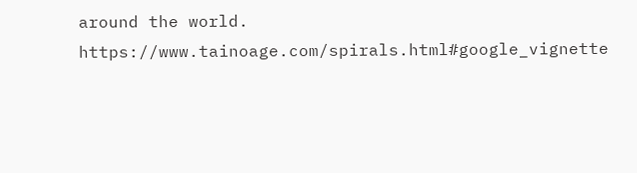around the world. https://www.tainoage.com/spirals.html#google_vignette